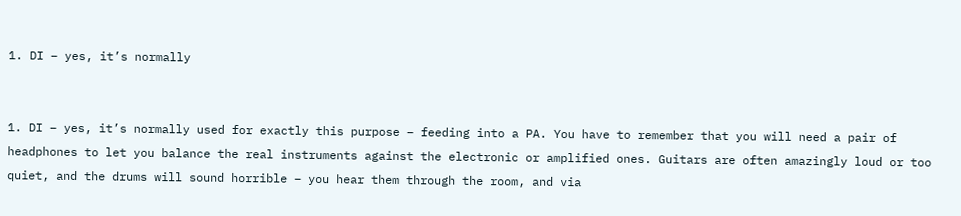1. DI – yes, it’s normally


1. DI – yes, it’s normally used for exactly this purpose – feeding into a PA. You have to remember that you will need a pair of headphones to let you balance the real instruments against the electronic or amplified ones. Guitars are often amazingly loud or too quiet, and the drums will sound horrible – you hear them through the room, and via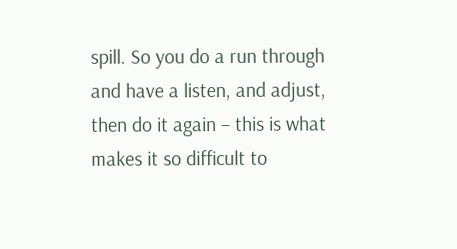spill. So you do a run through and have a listen, and adjust, then do it again – this is what makes it so difficult to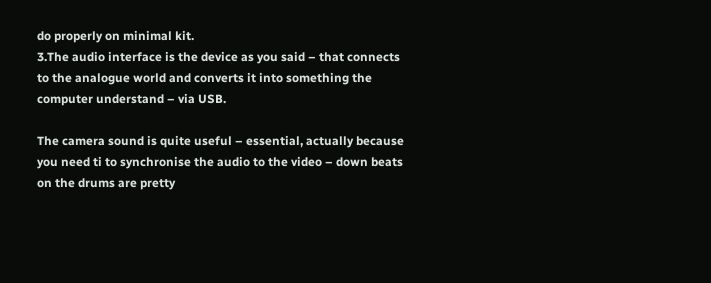do properly on minimal kit.
3.The audio interface is the device as you said – that connects to the analogue world and converts it into something the computer understand – via USB.

The camera sound is quite useful – essential, actually because you need ti to synchronise the audio to the video – down beats on the drums are pretty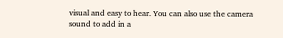visual and easy to hear. You can also use the camera sound to add in a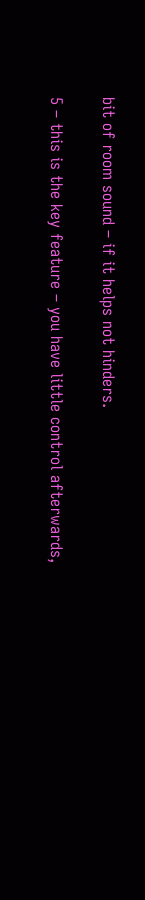bit of room sound – if it helps not hinders.

5 – this is the key feature – you have little control afterwards,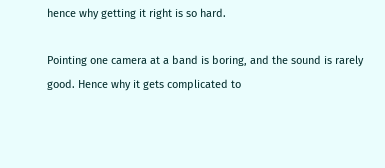hence why getting it right is so hard.

Pointing one camera at a band is boring, and the sound is rarely good. Hence why it gets complicated to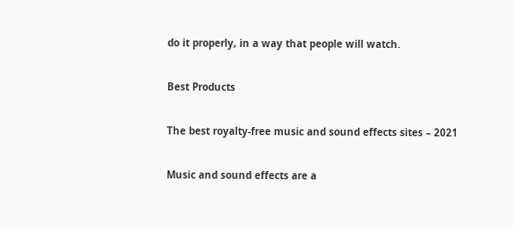do it properly, in a way that people will watch.

Best Products

The best royalty-free music and sound effects sites – 2021

Music and sound effects are a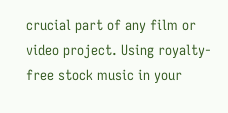crucial part of any film or video project. Using royalty-free stock music in your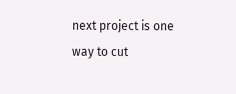next project is one way to cut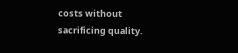costs without sacrificing quality.